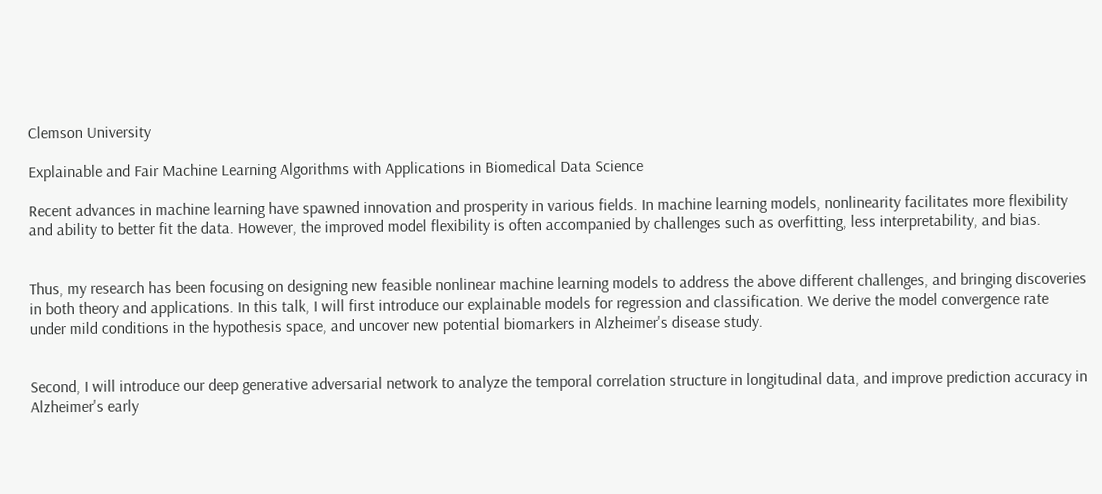Clemson University

Explainable and Fair Machine Learning Algorithms with Applications in Biomedical Data Science

Recent advances in machine learning have spawned innovation and prosperity in various fields. In machine learning models, nonlinearity facilitates more flexibility and ability to better fit the data. However, the improved model flexibility is often accompanied by challenges such as overfitting, less interpretability, and bias.


Thus, my research has been focusing on designing new feasible nonlinear machine learning models to address the above different challenges, and bringing discoveries in both theory and applications. In this talk, I will first introduce our explainable models for regression and classification. We derive the model convergence rate under mild conditions in the hypothesis space, and uncover new potential biomarkers in Alzheimer's disease study.


Second, I will introduce our deep generative adversarial network to analyze the temporal correlation structure in longitudinal data, and improve prediction accuracy in Alzheimer's early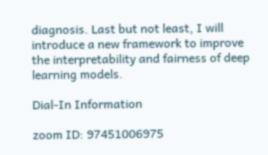diagnosis. Last but not least, I will introduce a new framework to improve the interpretability and fairness of deep learning models.

Dial-In Information

zoom ID: 97451006975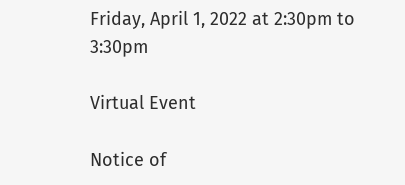Friday, April 1, 2022 at 2:30pm to 3:30pm

Virtual Event

Notice of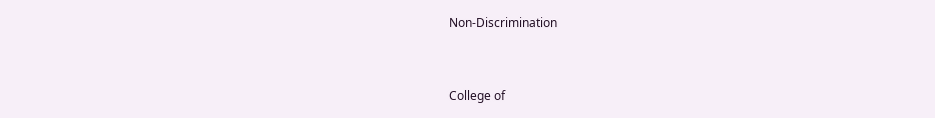Non-Discrimination


College of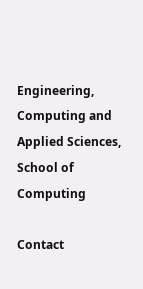Engineering, Computing and Applied Sciences, School of Computing

Contact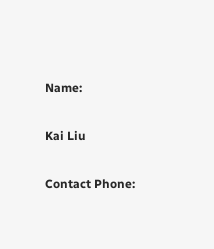Name:

Kai Liu

Contact Phone: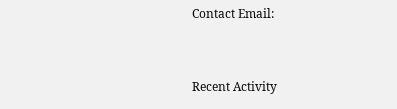Contact Email:


Recent Activity